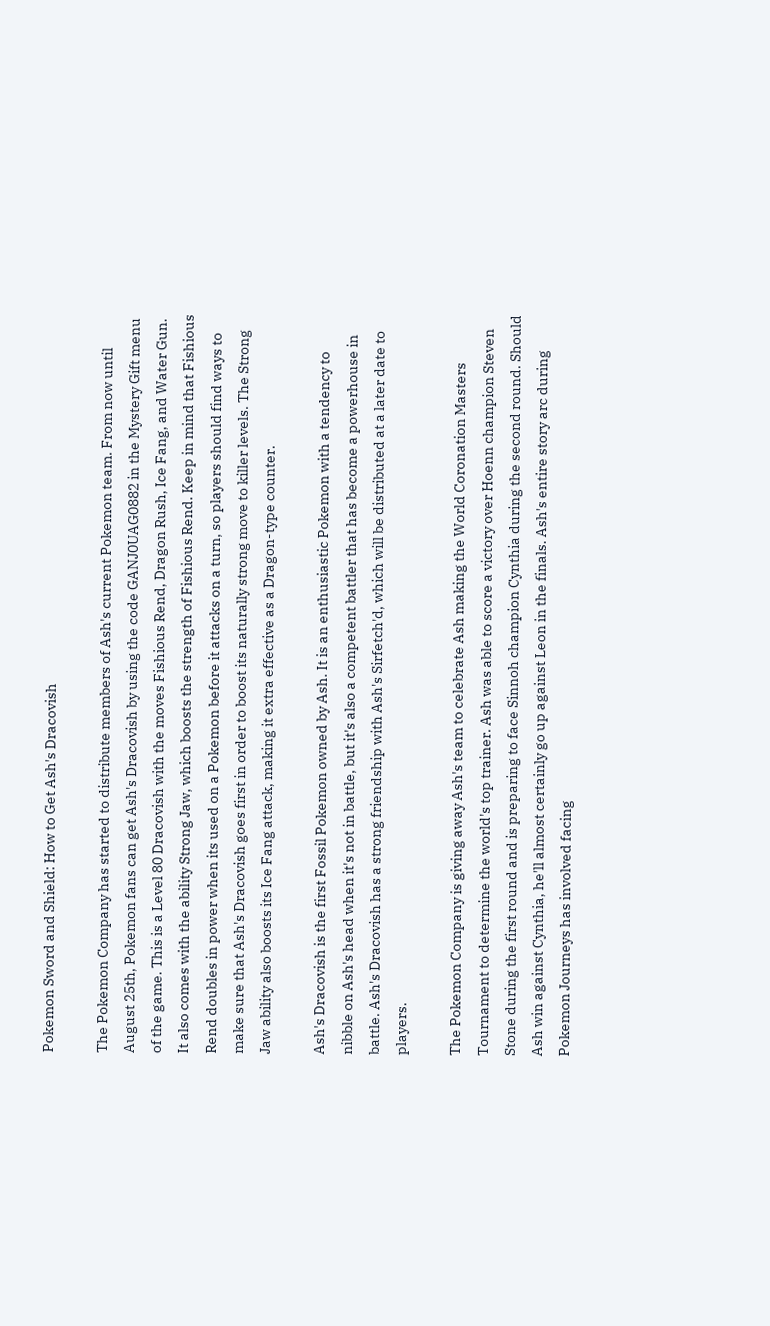Pokemon Sword and Shield: How to Get Ash's Dracovish

The Pokemon Company has started to distribute members of Ash's current Pokemon team. From now until August 25th, Pokemon fans can get Ash's Dracovish by using the code GANJ0UAG0882 in the Mystery Gift menu of the game. This is a Level 80 Dracovish with the moves Fishious Rend, Dragon Rush, Ice Fang, and Water Gun. It also comes with the ability Strong Jaw, which boosts the strength of Fishious Rend. Keep in mind that Fishious Rend doubles in power when its used on a Pokemon before it attacks on a turn, so players should find ways to make sure that Ash's Dracovish goes first in order to boost its naturally strong move to killer levels. The Strong Jaw ability also boosts its Ice Fang attack, making it extra effective as a Dragon-type counter.

Ash's Dracovish is the first Fossil Pokemon owned by Ash. It is an enthusiastic Pokemon with a tendency to nibble on Ash's head when it's not in battle, but it's also a competent battler that has become a powerhouse in battle. Ash's Dracovish has a strong friendship with Ash's Sirfetch'd, which will be distributed at a later date to players.

The Pokemon Company is giving away Ash's team to celebrate Ash making the World Coronation Masters Tournament to determine the world's top trainer. Ash was able to score a victory over Hoenn champion Steven Stone during the first round and is preparing to face Sinnoh champion Cynthia during the second round. Should Ash win against Cynthia, he'll almost certainly go up against Leon in the finals. Ash's entire story arc during Pokemon Journeys has involved facing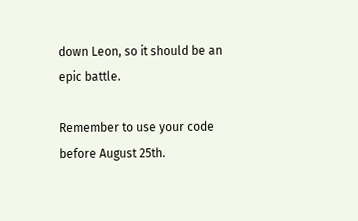down Leon, so it should be an epic battle.

Remember to use your code before August 25th.